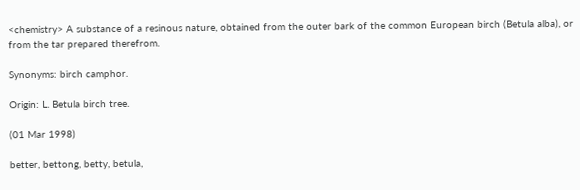<chemistry> A substance of a resinous nature, obtained from the outer bark of the common European birch (Betula alba), or from the tar prepared therefrom.

Synonyms: birch camphor.

Origin: L. Betula birch tree.

(01 Mar 1998)

better, bettong, betty, betula,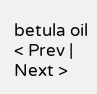betula oil < Prev | Next >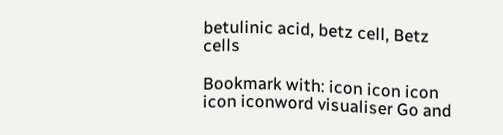betulinic acid, betz cell, Betz cells

Bookmark with: icon icon icon icon iconword visualiser Go and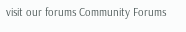visit our forums Community Forums